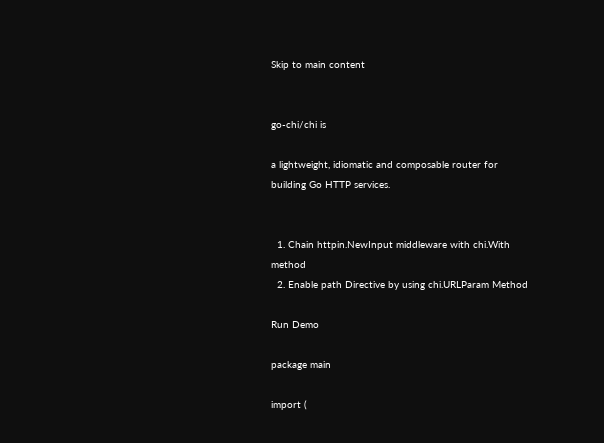Skip to main content


go-chi/chi is

a lightweight, idiomatic and composable router for building Go HTTP services.


  1. Chain httpin.NewInput middleware with chi.With method
  2. Enable path Directive by using chi.URLParam Method

Run Demo

package main

import (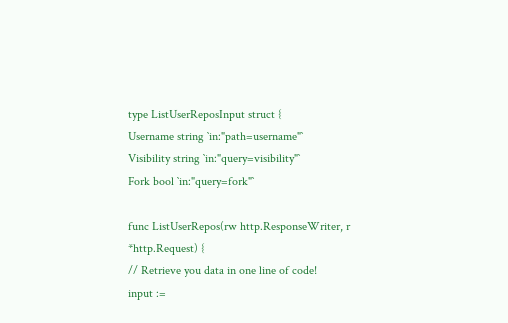type ListUserReposInput struct {
Username string `in:"path=username"`
Visibility string `in:"query=visibility"`
Fork bool `in:"query=fork"`

func ListUserRepos(rw http.ResponseWriter, r *http.Request) {
// Retrieve you data in one line of code!
input :=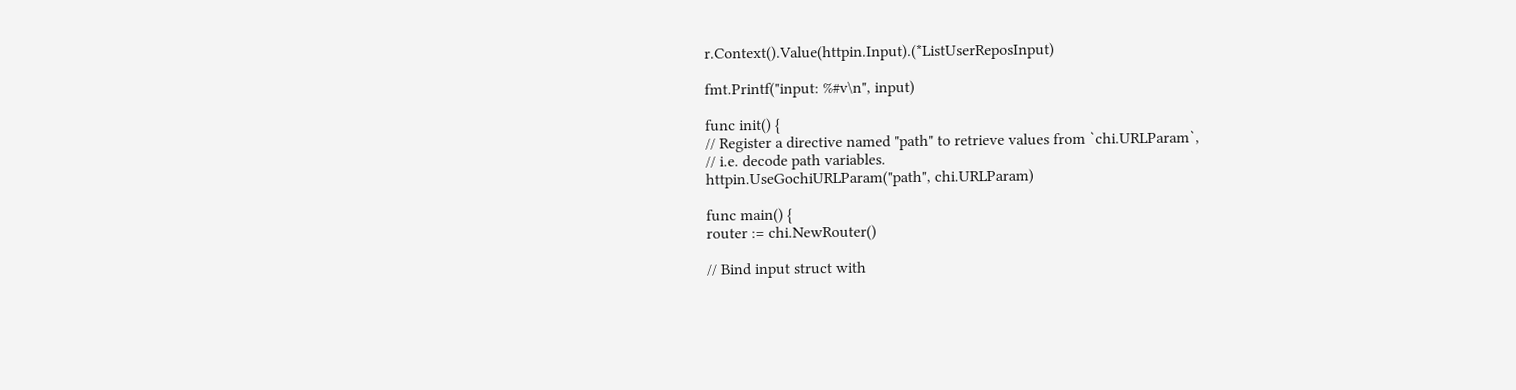r.Context().Value(httpin.Input).(*ListUserReposInput)

fmt.Printf("input: %#v\n", input)

func init() {
// Register a directive named "path" to retrieve values from `chi.URLParam`,
// i.e. decode path variables.
httpin.UseGochiURLParam("path", chi.URLParam)

func main() {
router := chi.NewRouter()

// Bind input struct with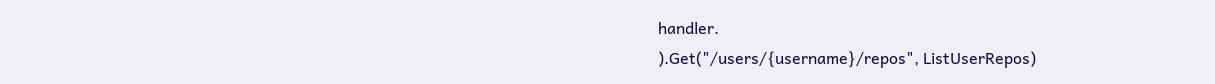handler.
).Get("/users/{username}/repos", ListUserRepos)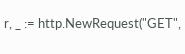r, _ := http.NewRequest("GET",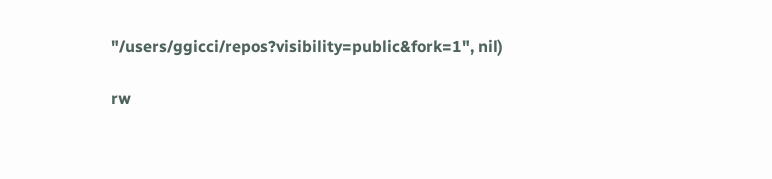"/users/ggicci/repos?visibility=public&fork=1", nil)

rw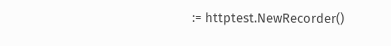:= httptest.NewRecorder()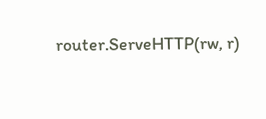router.ServeHTTP(rw, r)